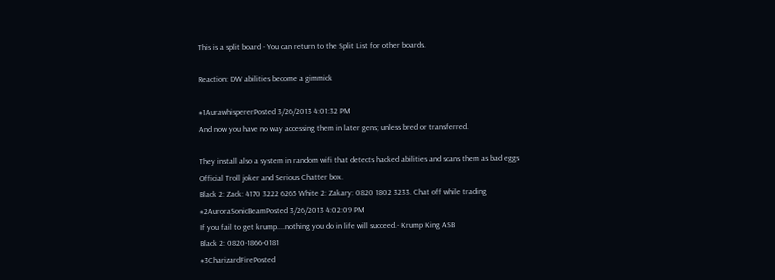This is a split board - You can return to the Split List for other boards.

Reaction: DW abilities become a gimmick

#1AurawhispererPosted 3/26/2013 4:01:32 PM
And now you have no way accessing them in later gens; unless bred or transferred.

They install also a system in random wifi that detects hacked abilities and scans them as bad eggs
Official Troll joker and Serious Chatter box.
Black 2: Zack: 4170 3222 6265 White 2: Zakary: 0820 1802 3233. Chat off while trading
#2AuroraSonicBeamPosted 3/26/2013 4:02:09 PM
If you fail to get krump....nothing you do in life will succeed.- Krump King ASB
Black 2: 0820-1866-0181
#3CharizardFirePosted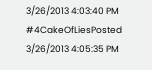3/26/2013 4:03:40 PM
#4CakeOfLiesPosted 3/26/2013 4:05:35 PM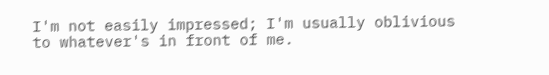I'm not easily impressed; I'm usually oblivious to whatever's in front of me.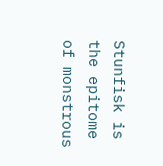Stunfisk is the epitome of monstrous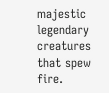majestic legendary creatures that spew fire.